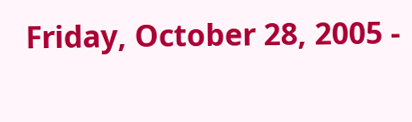Friday, October 28, 2005 -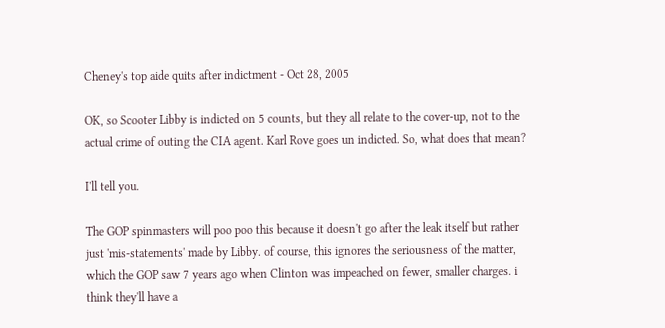Cheney's top aide quits after indictment - Oct 28, 2005

OK, so Scooter Libby is indicted on 5 counts, but they all relate to the cover-up, not to the actual crime of outing the CIA agent. Karl Rove goes un indicted. So, what does that mean?

I'll tell you.

The GOP spinmasters will poo poo this because it doesn't go after the leak itself but rather just 'mis-statements' made by Libby. of course, this ignores the seriousness of the matter, which the GOP saw 7 years ago when Clinton was impeached on fewer, smaller charges. i think they'll have a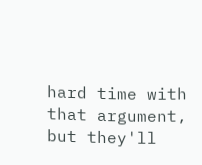hard time with that argument, but they'll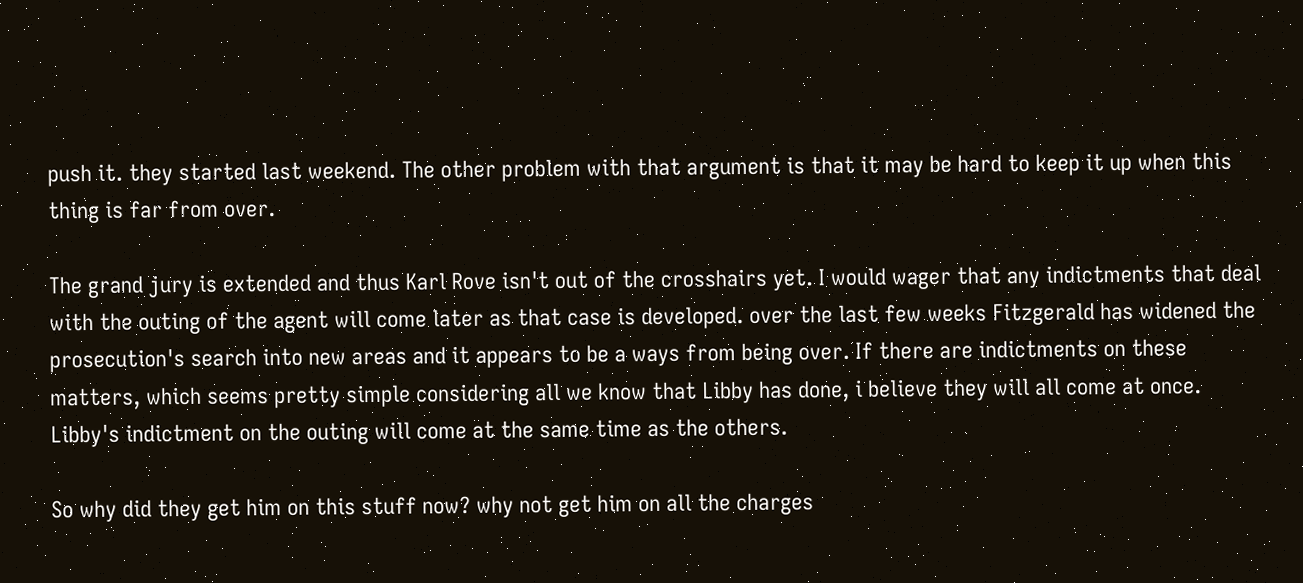push it. they started last weekend. The other problem with that argument is that it may be hard to keep it up when this thing is far from over.

The grand jury is extended and thus Karl Rove isn't out of the crosshairs yet. I would wager that any indictments that deal with the outing of the agent will come later as that case is developed. over the last few weeks Fitzgerald has widened the prosecution's search into new areas and it appears to be a ways from being over. If there are indictments on these matters, which seems pretty simple considering all we know that Libby has done, i believe they will all come at once. Libby's indictment on the outing will come at the same time as the others.

So why did they get him on this stuff now? why not get him on all the charges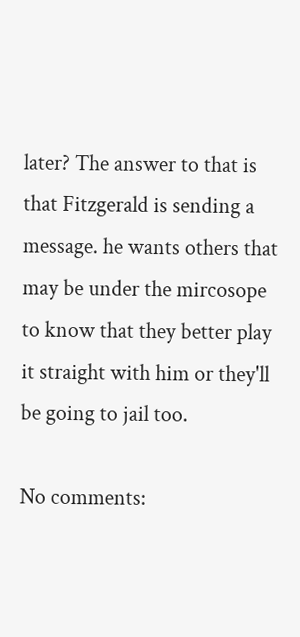later? The answer to that is that Fitzgerald is sending a message. he wants others that may be under the mircosope to know that they better play it straight with him or they'll be going to jail too.

No comments: